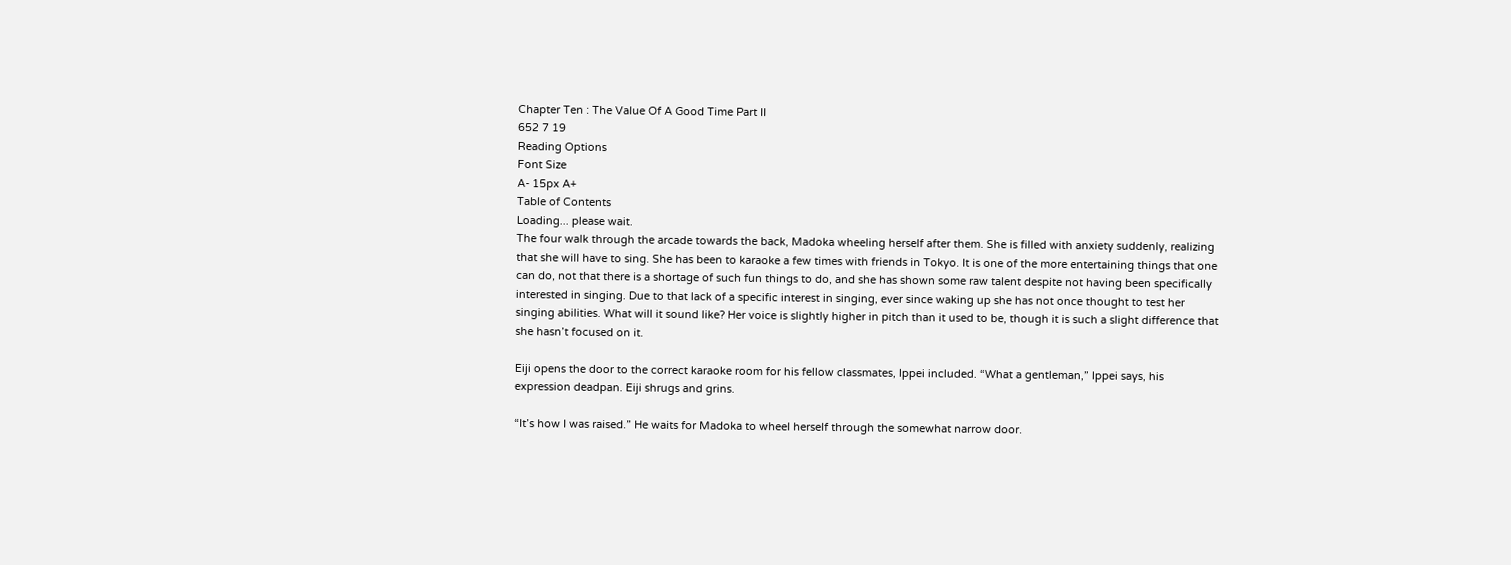Chapter Ten : The Value Of A Good Time Part II
652 7 19
Reading Options
Font Size
A- 15px A+
Table of Contents
Loading... please wait.
The four walk through the arcade towards the back, Madoka wheeling herself after them. She is filled with anxiety suddenly, realizing that she will have to sing. She has been to karaoke a few times with friends in Tokyo. It is one of the more entertaining things that one can do, not that there is a shortage of such fun things to do, and she has shown some raw talent despite not having been specifically interested in singing. Due to that lack of a specific interest in singing, ever since waking up she has not once thought to test her singing abilities. What will it sound like? Her voice is slightly higher in pitch than it used to be, though it is such a slight difference that she hasn’t focused on it.

Eiji opens the door to the correct karaoke room for his fellow classmates, Ippei included. “What a gentleman,” Ippei says, his expression deadpan. Eiji shrugs and grins.

“It’s how I was raised.” He waits for Madoka to wheel herself through the somewhat narrow door.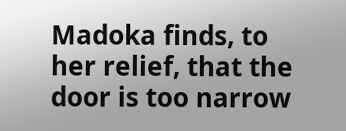Madoka finds, to her relief, that the door is too narrow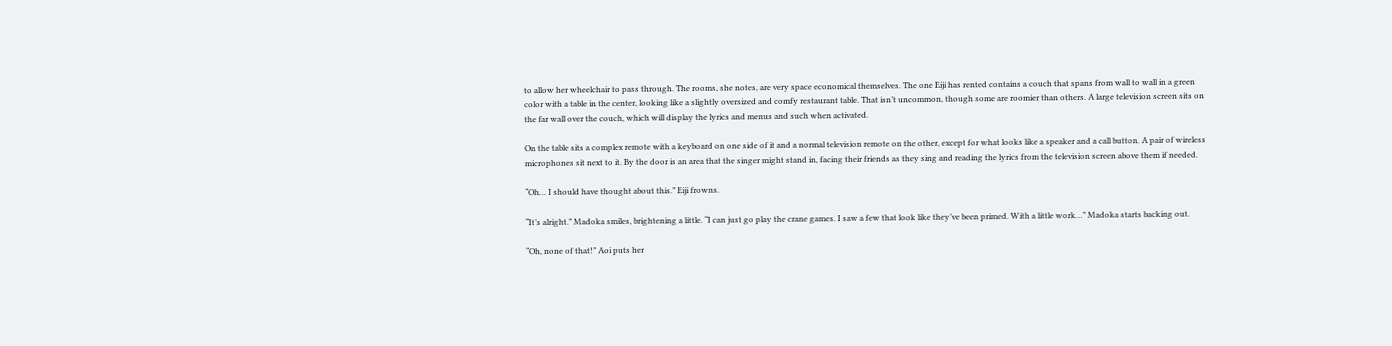to allow her wheelchair to pass through. The rooms, she notes, are very space economical themselves. The one Eiji has rented contains a couch that spans from wall to wall in a green color with a table in the center, looking like a slightly oversized and comfy restaurant table. That isn’t uncommon, though some are roomier than others. A large television screen sits on the far wall over the couch, which will display the lyrics and menus and such when activated.

On the table sits a complex remote with a keyboard on one side of it and a normal television remote on the other, except for what looks like a speaker and a call button. A pair of wireless microphones sit next to it. By the door is an area that the singer might stand in, facing their friends as they sing and reading the lyrics from the television screen above them if needed.

“Oh… I should have thought about this.” Eiji frowns.

“It’s alright.” Madoka smiles, brightening a little. “I can just go play the crane games. I saw a few that look like they’ve been primed. With a little work…” Madoka starts backing out.

“Oh, none of that!” Aoi puts her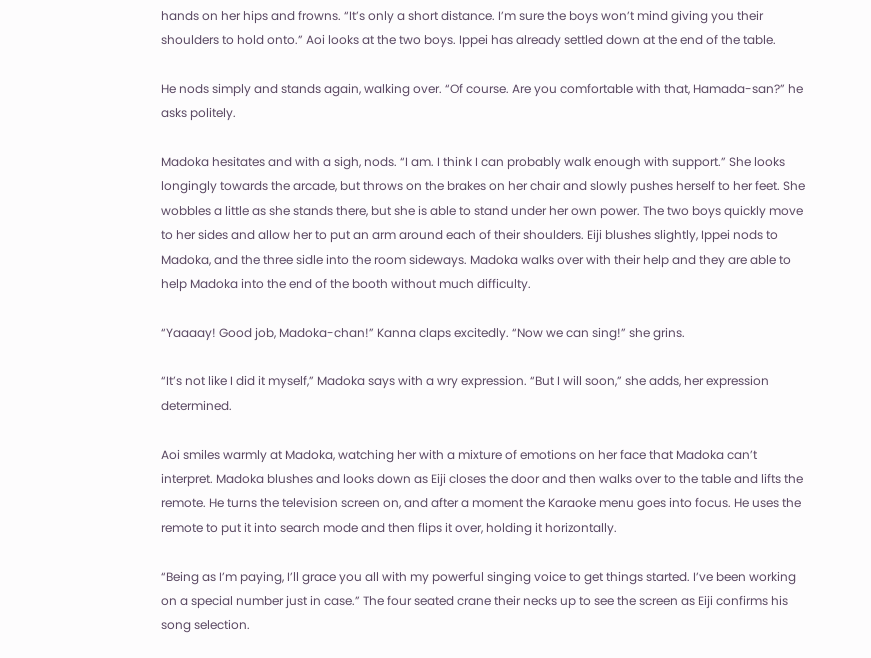hands on her hips and frowns. “It’s only a short distance. I’m sure the boys won’t mind giving you their shoulders to hold onto.” Aoi looks at the two boys. Ippei has already settled down at the end of the table.

He nods simply and stands again, walking over. “Of course. Are you comfortable with that, Hamada-san?” he asks politely.

Madoka hesitates and with a sigh, nods. “I am. I think I can probably walk enough with support.” She looks longingly towards the arcade, but throws on the brakes on her chair and slowly pushes herself to her feet. She wobbles a little as she stands there, but she is able to stand under her own power. The two boys quickly move to her sides and allow her to put an arm around each of their shoulders. Eiji blushes slightly, Ippei nods to Madoka, and the three sidle into the room sideways. Madoka walks over with their help and they are able to help Madoka into the end of the booth without much difficulty.

“Yaaaay! Good job, Madoka-chan!” Kanna claps excitedly. “Now we can sing!” she grins.

“It’s not like I did it myself,” Madoka says with a wry expression. “But I will soon,” she adds, her expression determined.

Aoi smiles warmly at Madoka, watching her with a mixture of emotions on her face that Madoka can’t interpret. Madoka blushes and looks down as Eiji closes the door and then walks over to the table and lifts the remote. He turns the television screen on, and after a moment the Karaoke menu goes into focus. He uses the remote to put it into search mode and then flips it over, holding it horizontally.

“Being as I’m paying, I’ll grace you all with my powerful singing voice to get things started. I’ve been working on a special number just in case.” The four seated crane their necks up to see the screen as Eiji confirms his song selection.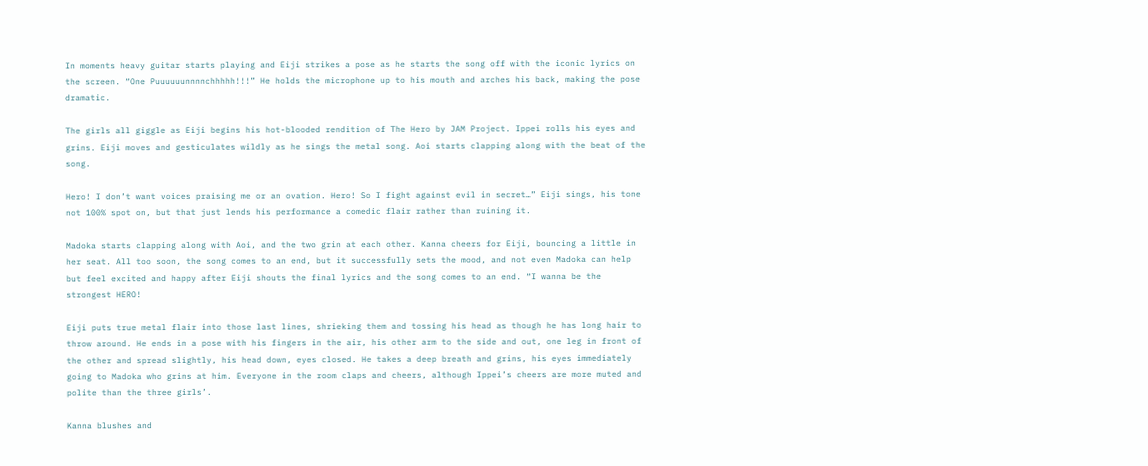In moments heavy guitar starts playing and Eiji strikes a pose as he starts the song off with the iconic lyrics on the screen. “One Puuuuuunnnnchhhhh!!!” He holds the microphone up to his mouth and arches his back, making the pose dramatic.

The girls all giggle as Eiji begins his hot-blooded rendition of The Hero by JAM Project. Ippei rolls his eyes and grins. Eiji moves and gesticulates wildly as he sings the metal song. Aoi starts clapping along with the beat of the song.

Hero! I don’t want voices praising me or an ovation. Hero! So I fight against evil in secret…” Eiji sings, his tone not 100% spot on, but that just lends his performance a comedic flair rather than ruining it.

Madoka starts clapping along with Aoi, and the two grin at each other. Kanna cheers for Eiji, bouncing a little in her seat. All too soon, the song comes to an end, but it successfully sets the mood, and not even Madoka can help but feel excited and happy after Eiji shouts the final lyrics and the song comes to an end. “I wanna be the strongest HERO!

Eiji puts true metal flair into those last lines, shrieking them and tossing his head as though he has long hair to throw around. He ends in a pose with his fingers in the air, his other arm to the side and out, one leg in front of the other and spread slightly, his head down, eyes closed. He takes a deep breath and grins, his eyes immediately going to Madoka who grins at him. Everyone in the room claps and cheers, although Ippei’s cheers are more muted and polite than the three girls’.

Kanna blushes and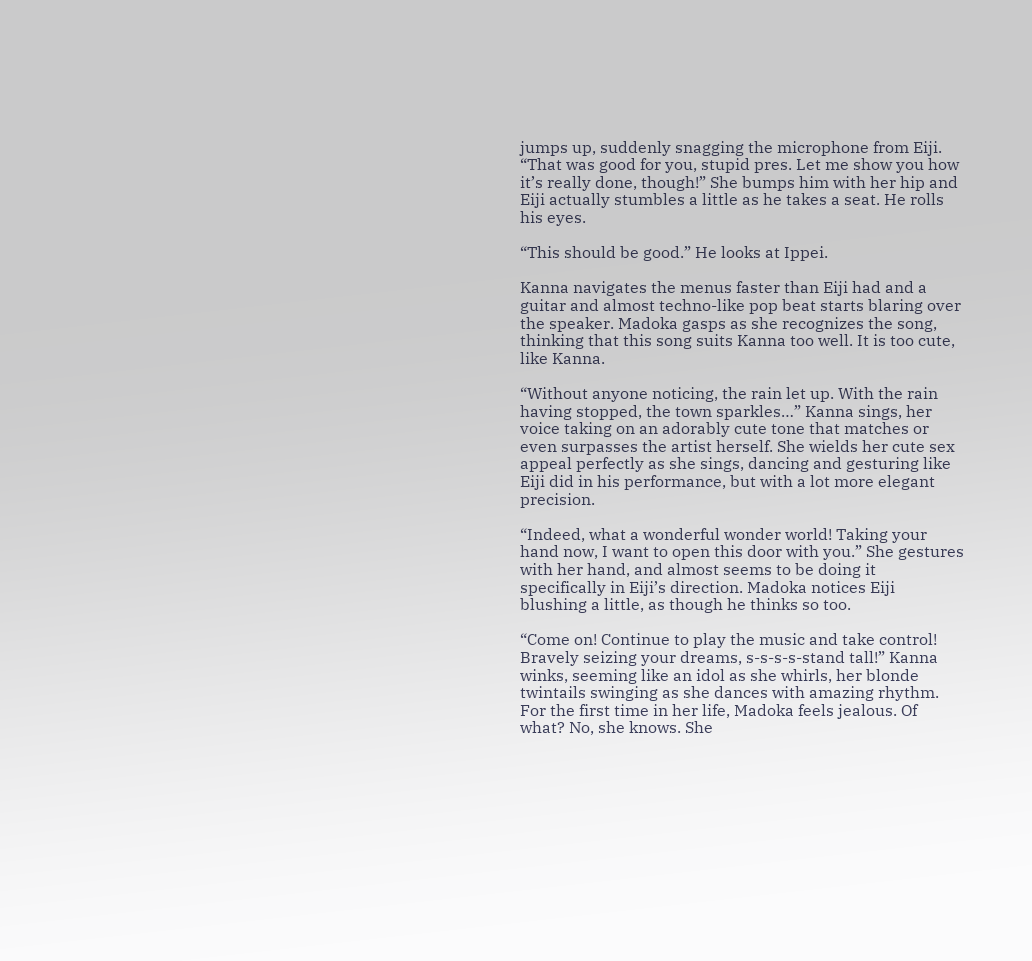jumps up, suddenly snagging the microphone from Eiji. “That was good for you, stupid pres. Let me show you how it’s really done, though!” She bumps him with her hip and Eiji actually stumbles a little as he takes a seat. He rolls his eyes.

“This should be good.” He looks at Ippei.

Kanna navigates the menus faster than Eiji had and a guitar and almost techno-like pop beat starts blaring over the speaker. Madoka gasps as she recognizes the song, thinking that this song suits Kanna too well. It is too cute, like Kanna.

“Without anyone noticing, the rain let up. With the rain having stopped, the town sparkles…” Kanna sings, her voice taking on an adorably cute tone that matches or even surpasses the artist herself. She wields her cute sex appeal perfectly as she sings, dancing and gesturing like Eiji did in his performance, but with a lot more elegant precision.

“Indeed, what a wonderful wonder world! Taking your hand now, I want to open this door with you.” She gestures with her hand, and almost seems to be doing it specifically in Eiji’s direction. Madoka notices Eiji blushing a little, as though he thinks so too.

“Come on! Continue to play the music and take control! Bravely seizing your dreams, s-s-s-s-stand tall!” Kanna winks, seeming like an idol as she whirls, her blonde twintails swinging as she dances with amazing rhythm. For the first time in her life, Madoka feels jealous. Of what? No, she knows. She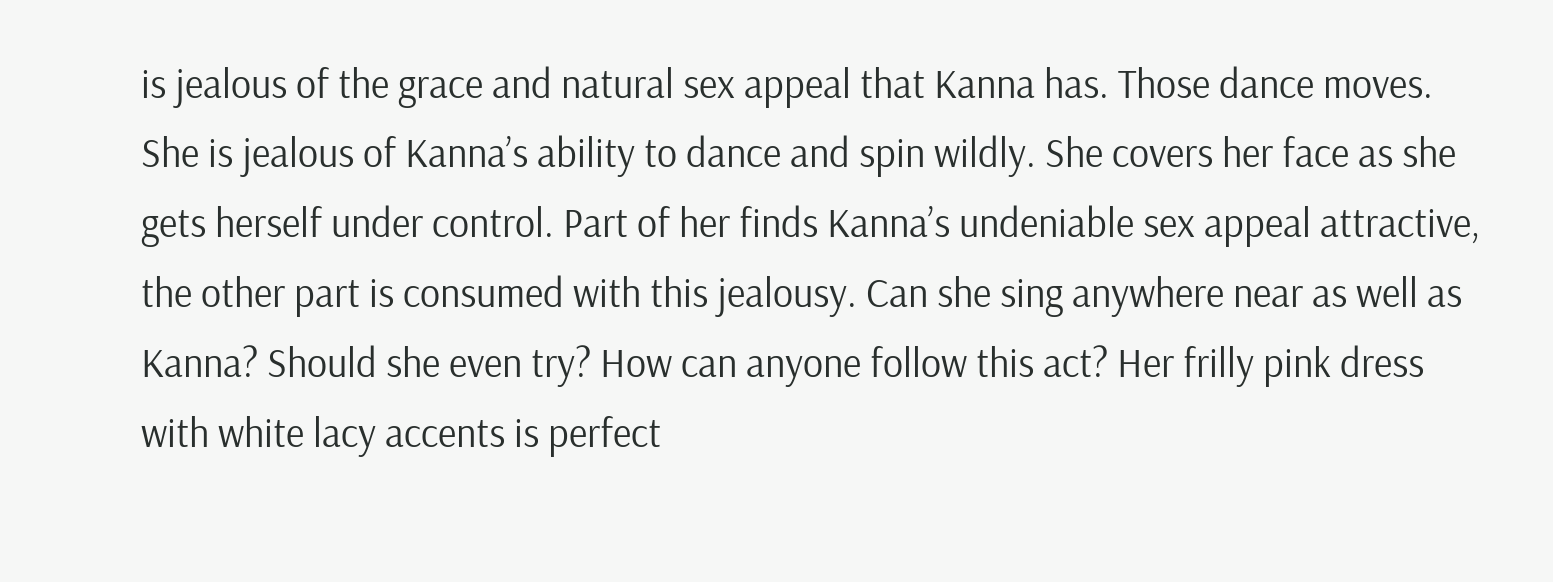is jealous of the grace and natural sex appeal that Kanna has. Those dance moves. She is jealous of Kanna’s ability to dance and spin wildly. She covers her face as she gets herself under control. Part of her finds Kanna’s undeniable sex appeal attractive, the other part is consumed with this jealousy. Can she sing anywhere near as well as Kanna? Should she even try? How can anyone follow this act? Her frilly pink dress with white lacy accents is perfect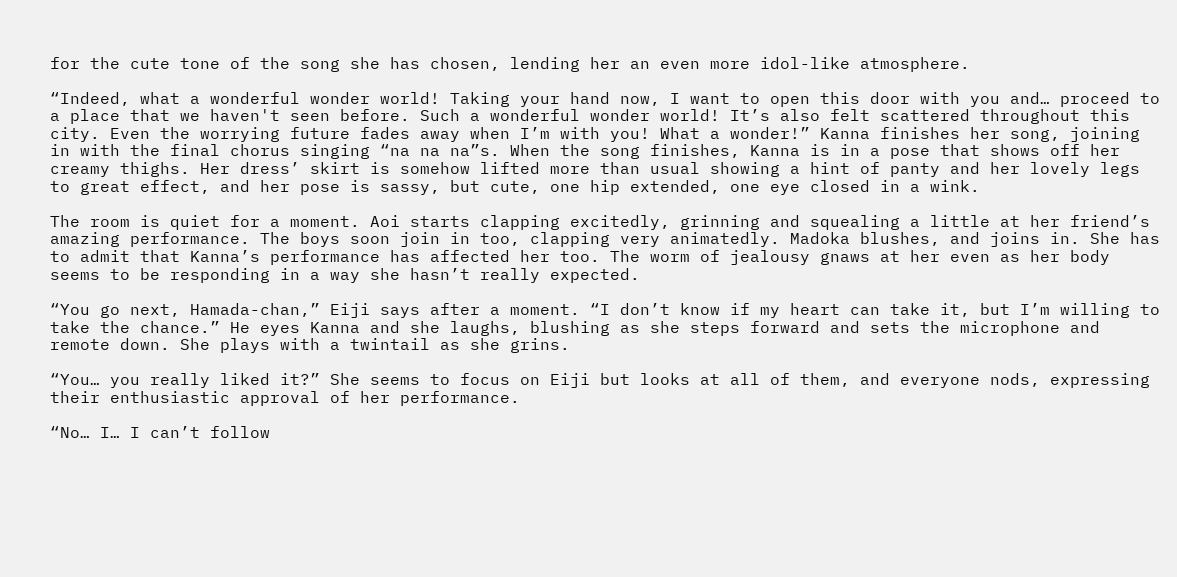for the cute tone of the song she has chosen, lending her an even more idol-like atmosphere.

“Indeed, what a wonderful wonder world! Taking your hand now, I want to open this door with you and… proceed to a place that we haven't seen before. Such a wonderful wonder world! It’s also felt scattered throughout this city. Even the worrying future fades away when I’m with you! What a wonder!” Kanna finishes her song, joining in with the final chorus singing “na na na”s. When the song finishes, Kanna is in a pose that shows off her creamy thighs. Her dress’ skirt is somehow lifted more than usual showing a hint of panty and her lovely legs to great effect, and her pose is sassy, but cute, one hip extended, one eye closed in a wink.

The room is quiet for a moment. Aoi starts clapping excitedly, grinning and squealing a little at her friend’s amazing performance. The boys soon join in too, clapping very animatedly. Madoka blushes, and joins in. She has to admit that Kanna’s performance has affected her too. The worm of jealousy gnaws at her even as her body seems to be responding in a way she hasn’t really expected.

“You go next, Hamada-chan,” Eiji says after a moment. “I don’t know if my heart can take it, but I’m willing to take the chance.” He eyes Kanna and she laughs, blushing as she steps forward and sets the microphone and remote down. She plays with a twintail as she grins.

“You… you really liked it?” She seems to focus on Eiji but looks at all of them, and everyone nods, expressing their enthusiastic approval of her performance.

“No… I… I can’t follow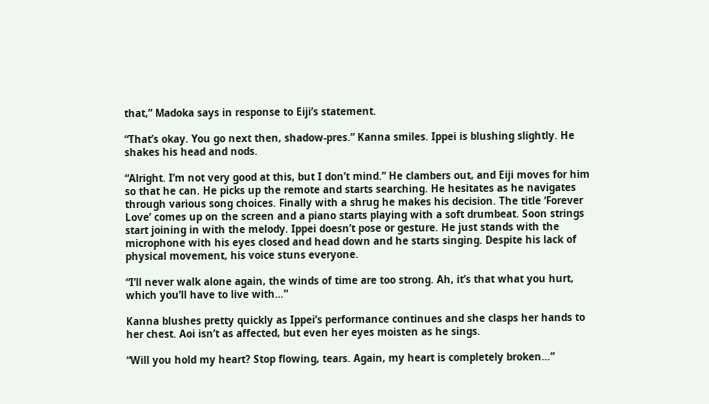that,” Madoka says in response to Eiji’s statement.

“That’s okay. You go next then, shadow-pres.” Kanna smiles. Ippei is blushing slightly. He shakes his head and nods.

“Alright. I’m not very good at this, but I don’t mind.” He clambers out, and Eiji moves for him so that he can. He picks up the remote and starts searching. He hesitates as he navigates through various song choices. Finally with a shrug he makes his decision. The title ‘Forever Love’ comes up on the screen and a piano starts playing with a soft drumbeat. Soon strings start joining in with the melody. Ippei doesn’t pose or gesture. He just stands with the microphone with his eyes closed and head down and he starts singing. Despite his lack of physical movement, his voice stuns everyone.

“I’ll never walk alone again, the winds of time are too strong. Ah, it’s that what you hurt, which you’ll have to live with…”

Kanna blushes pretty quickly as Ippei’s performance continues and she clasps her hands to her chest. Aoi isn’t as affected, but even her eyes moisten as he sings.

“Will you hold my heart? Stop flowing, tears. Again, my heart is completely broken…”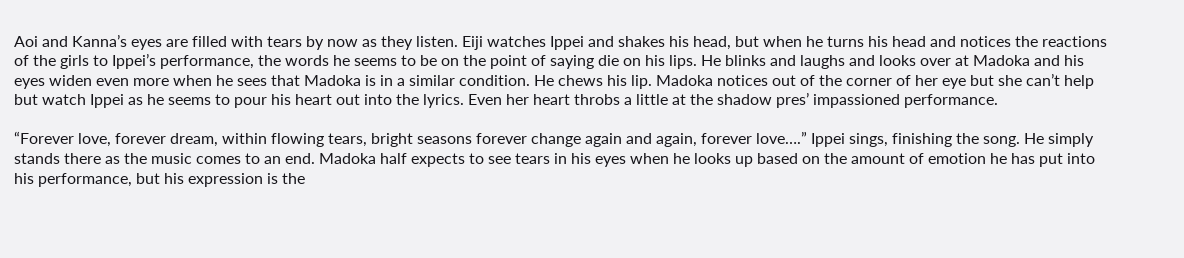Aoi and Kanna’s eyes are filled with tears by now as they listen. Eiji watches Ippei and shakes his head, but when he turns his head and notices the reactions of the girls to Ippei’s performance, the words he seems to be on the point of saying die on his lips. He blinks and laughs and looks over at Madoka and his eyes widen even more when he sees that Madoka is in a similar condition. He chews his lip. Madoka notices out of the corner of her eye but she can’t help but watch Ippei as he seems to pour his heart out into the lyrics. Even her heart throbs a little at the shadow pres’ impassioned performance.

“Forever love, forever dream, within flowing tears, bright seasons forever change again and again, forever love….” Ippei sings, finishing the song. He simply stands there as the music comes to an end. Madoka half expects to see tears in his eyes when he looks up based on the amount of emotion he has put into his performance, but his expression is the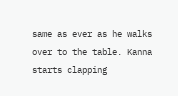same as ever as he walks over to the table. Kanna starts clapping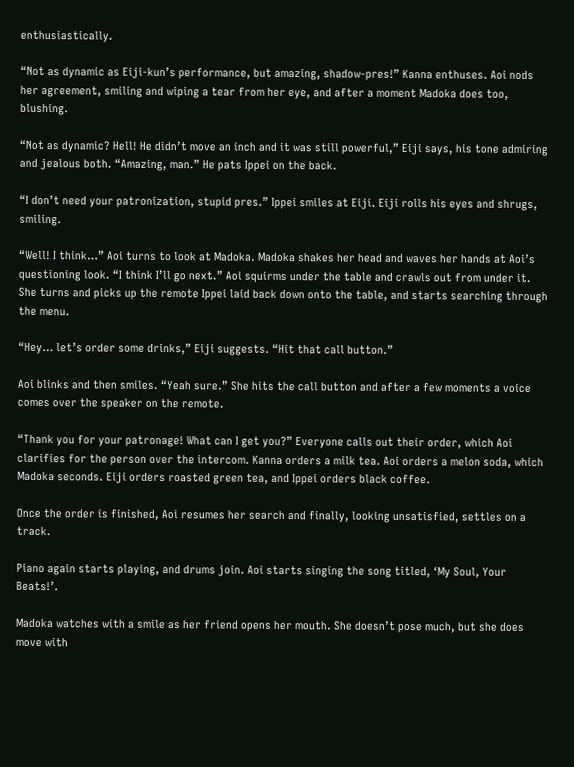enthusiastically.

“Not as dynamic as Eiji-kun’s performance, but amazing, shadow-pres!” Kanna enthuses. Aoi nods her agreement, smiling and wiping a tear from her eye, and after a moment Madoka does too, blushing.

“Not as dynamic? Hell! He didn’t move an inch and it was still powerful,” Eiji says, his tone admiring and jealous both. “Amazing, man.” He pats Ippei on the back.

“I don’t need your patronization, stupid pres.” Ippei smiles at Eiji. Eiji rolls his eyes and shrugs, smiling.

“Well! I think…” Aoi turns to look at Madoka. Madoka shakes her head and waves her hands at Aoi’s questioning look. “I think I’ll go next.” Aoi squirms under the table and crawls out from under it. She turns and picks up the remote Ippei laid back down onto the table, and starts searching through the menu.

“Hey… let’s order some drinks,” Eiji suggests. “Hit that call button.”

Aoi blinks and then smiles. “Yeah sure.” She hits the call button and after a few moments a voice comes over the speaker on the remote.

“Thank you for your patronage! What can I get you?” Everyone calls out their order, which Aoi clarifies for the person over the intercom. Kanna orders a milk tea. Aoi orders a melon soda, which Madoka seconds. Eiji orders roasted green tea, and Ippei orders black coffee.

Once the order is finished, Aoi resumes her search and finally, looking unsatisfied, settles on a track.

Piano again starts playing, and drums join. Aoi starts singing the song titled, ‘My Soul, Your Beats!’.

Madoka watches with a smile as her friend opens her mouth. She doesn’t pose much, but she does move with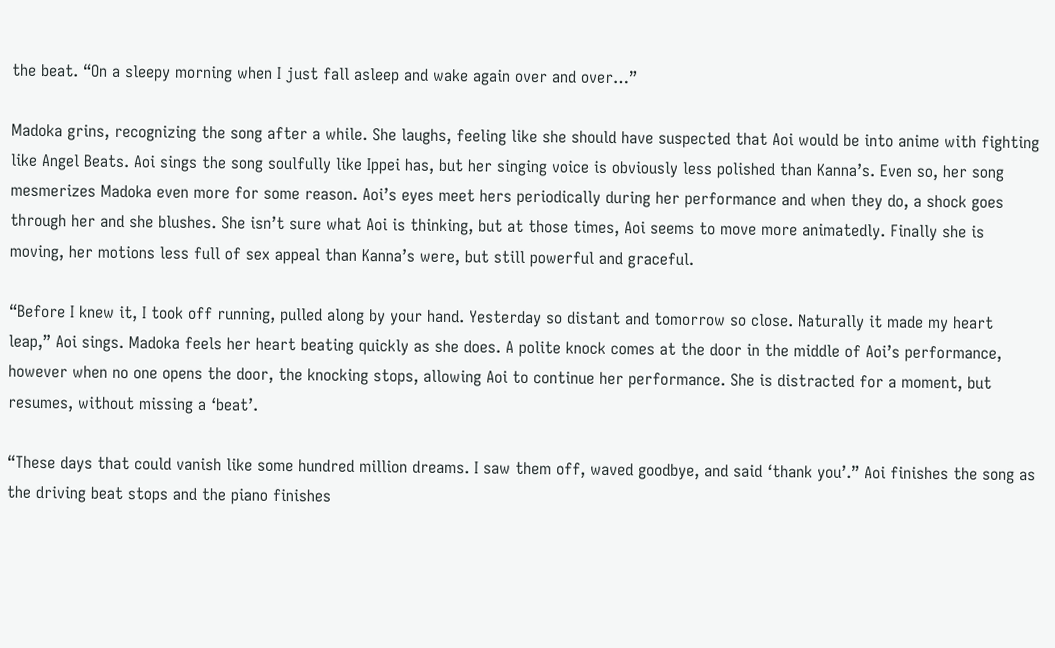the beat. “On a sleepy morning when I just fall asleep and wake again over and over…”

Madoka grins, recognizing the song after a while. She laughs, feeling like she should have suspected that Aoi would be into anime with fighting like Angel Beats. Aoi sings the song soulfully like Ippei has, but her singing voice is obviously less polished than Kanna’s. Even so, her song mesmerizes Madoka even more for some reason. Aoi’s eyes meet hers periodically during her performance and when they do, a shock goes through her and she blushes. She isn’t sure what Aoi is thinking, but at those times, Aoi seems to move more animatedly. Finally she is moving, her motions less full of sex appeal than Kanna’s were, but still powerful and graceful.

“Before I knew it, I took off running, pulled along by your hand. Yesterday so distant and tomorrow so close. Naturally it made my heart leap,” Aoi sings. Madoka feels her heart beating quickly as she does. A polite knock comes at the door in the middle of Aoi’s performance, however when no one opens the door, the knocking stops, allowing Aoi to continue her performance. She is distracted for a moment, but resumes, without missing a ‘beat’.

“These days that could vanish like some hundred million dreams. I saw them off, waved goodbye, and said ‘thank you’.” Aoi finishes the song as the driving beat stops and the piano finishes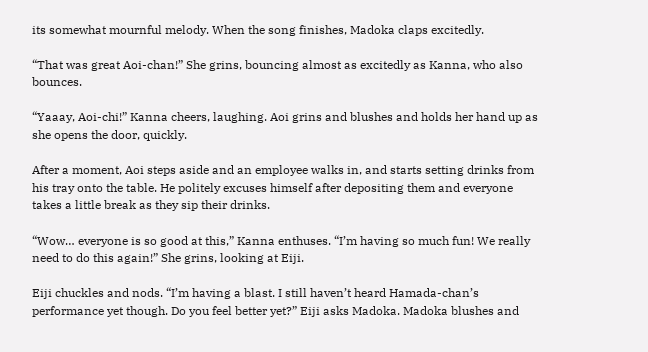its somewhat mournful melody. When the song finishes, Madoka claps excitedly.

“That was great Aoi-chan!” She grins, bouncing almost as excitedly as Kanna, who also bounces.

“Yaaay, Aoi-chi!” Kanna cheers, laughing. Aoi grins and blushes and holds her hand up as she opens the door, quickly.

After a moment, Aoi steps aside and an employee walks in, and starts setting drinks from his tray onto the table. He politely excuses himself after depositing them and everyone takes a little break as they sip their drinks.

“Wow… everyone is so good at this,” Kanna enthuses. “I’m having so much fun! We really need to do this again!” She grins, looking at Eiji.

Eiji chuckles and nods. “I’m having a blast. I still haven’t heard Hamada-chan’s performance yet though. Do you feel better yet?” Eiji asks Madoka. Madoka blushes and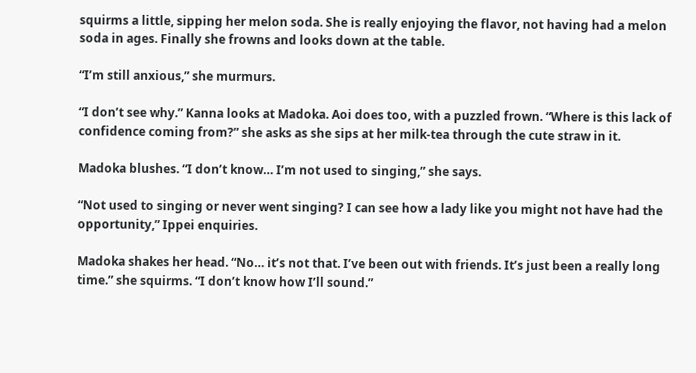squirms a little, sipping her melon soda. She is really enjoying the flavor, not having had a melon soda in ages. Finally she frowns and looks down at the table.

“I’m still anxious,” she murmurs.

“I don’t see why.” Kanna looks at Madoka. Aoi does too, with a puzzled frown. “Where is this lack of confidence coming from?” she asks as she sips at her milk-tea through the cute straw in it.

Madoka blushes. “I don’t know… I’m not used to singing,” she says.

“Not used to singing or never went singing? I can see how a lady like you might not have had the opportunity,” Ippei enquiries.

Madoka shakes her head. “No… it’s not that. I’ve been out with friends. It’s just been a really long time.” she squirms. “I don’t know how I’ll sound.”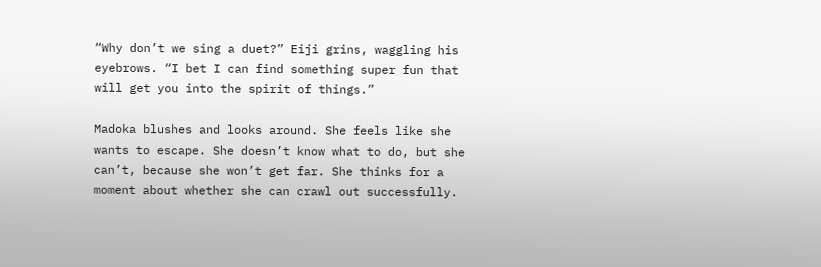“Why don’t we sing a duet?” Eiji grins, waggling his eyebrows. “I bet I can find something super fun that will get you into the spirit of things.”

Madoka blushes and looks around. She feels like she wants to escape. She doesn’t know what to do, but she can’t, because she won’t get far. She thinks for a moment about whether she can crawl out successfully.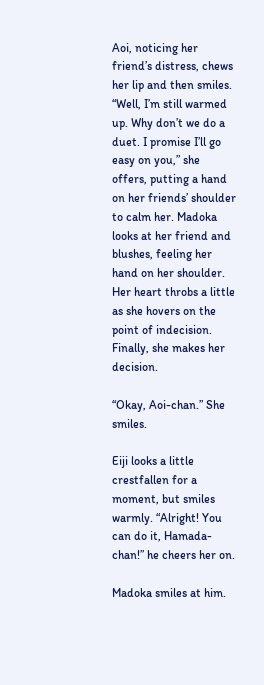Aoi, noticing her friend’s distress, chews her lip and then smiles. “Well, I’m still warmed up. Why don’t we do a duet. I promise I’ll go easy on you,” she offers, putting a hand on her friends’ shoulder to calm her. Madoka looks at her friend and blushes, feeling her hand on her shoulder. Her heart throbs a little as she hovers on the point of indecision. Finally, she makes her decision.

“Okay, Aoi-chan.” She smiles.

Eiji looks a little crestfallen for a moment, but smiles warmly. “Alright! You can do it, Hamada-chan!” he cheers her on.

Madoka smiles at him.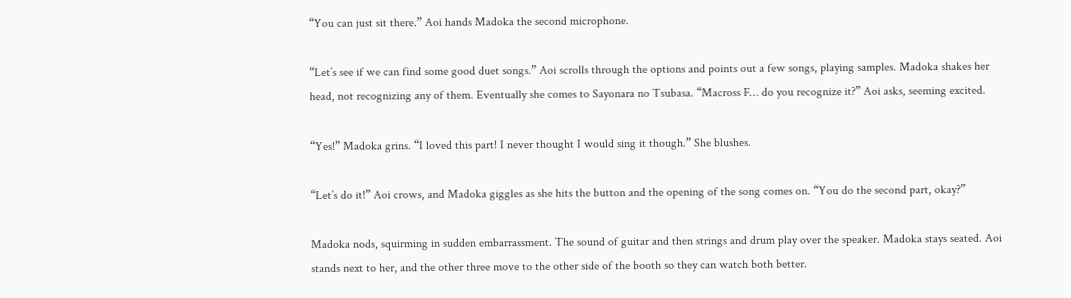“You can just sit there.” Aoi hands Madoka the second microphone.

“Let’s see if we can find some good duet songs.” Aoi scrolls through the options and points out a few songs, playing samples. Madoka shakes her head, not recognizing any of them. Eventually she comes to Sayonara no Tsubasa. “Macross F… do you recognize it?” Aoi asks, seeming excited.

“Yes!” Madoka grins. “I loved this part! I never thought I would sing it though.” She blushes.

“Let’s do it!” Aoi crows, and Madoka giggles as she hits the button and the opening of the song comes on. “You do the second part, okay?”

Madoka nods, squirming in sudden embarrassment. The sound of guitar and then strings and drum play over the speaker. Madoka stays seated. Aoi stands next to her, and the other three move to the other side of the booth so they can watch both better.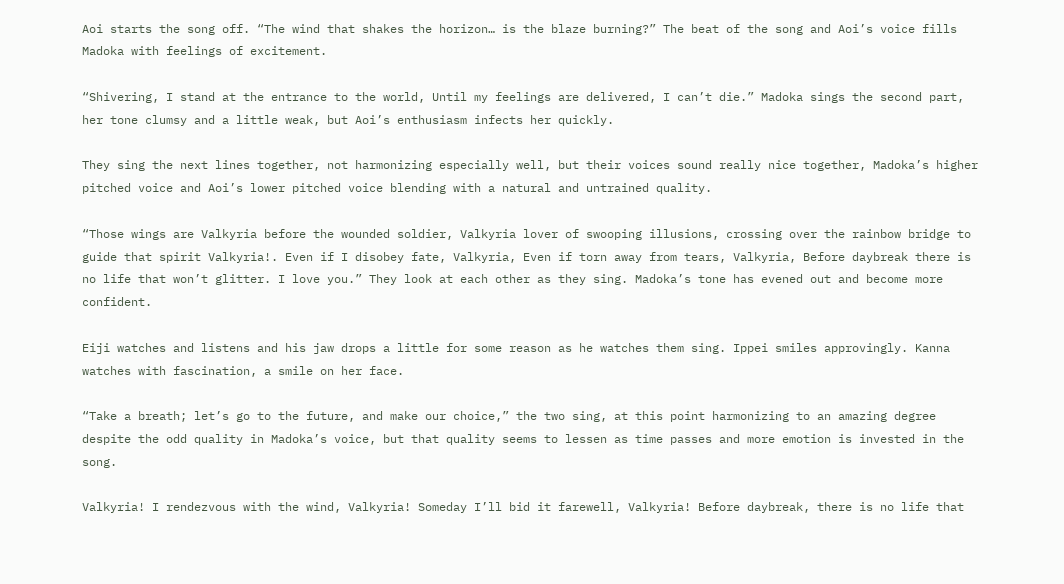Aoi starts the song off. “The wind that shakes the horizon… is the blaze burning?” The beat of the song and Aoi’s voice fills Madoka with feelings of excitement.

“Shivering, I stand at the entrance to the world, Until my feelings are delivered, I can’t die.” Madoka sings the second part, her tone clumsy and a little weak, but Aoi’s enthusiasm infects her quickly.

They sing the next lines together, not harmonizing especially well, but their voices sound really nice together, Madoka’s higher pitched voice and Aoi’s lower pitched voice blending with a natural and untrained quality.

“Those wings are Valkyria before the wounded soldier, Valkyria lover of swooping illusions, crossing over the rainbow bridge to guide that spirit Valkyria!. Even if I disobey fate, Valkyria, Even if torn away from tears, Valkyria, Before daybreak there is no life that won’t glitter. I love you.” They look at each other as they sing. Madoka’s tone has evened out and become more confident.

Eiji watches and listens and his jaw drops a little for some reason as he watches them sing. Ippei smiles approvingly. Kanna watches with fascination, a smile on her face.

“Take a breath; let’s go to the future, and make our choice,” the two sing, at this point harmonizing to an amazing degree despite the odd quality in Madoka’s voice, but that quality seems to lessen as time passes and more emotion is invested in the song.

Valkyria! I rendezvous with the wind, Valkyria! Someday I’ll bid it farewell, Valkyria! Before daybreak, there is no life that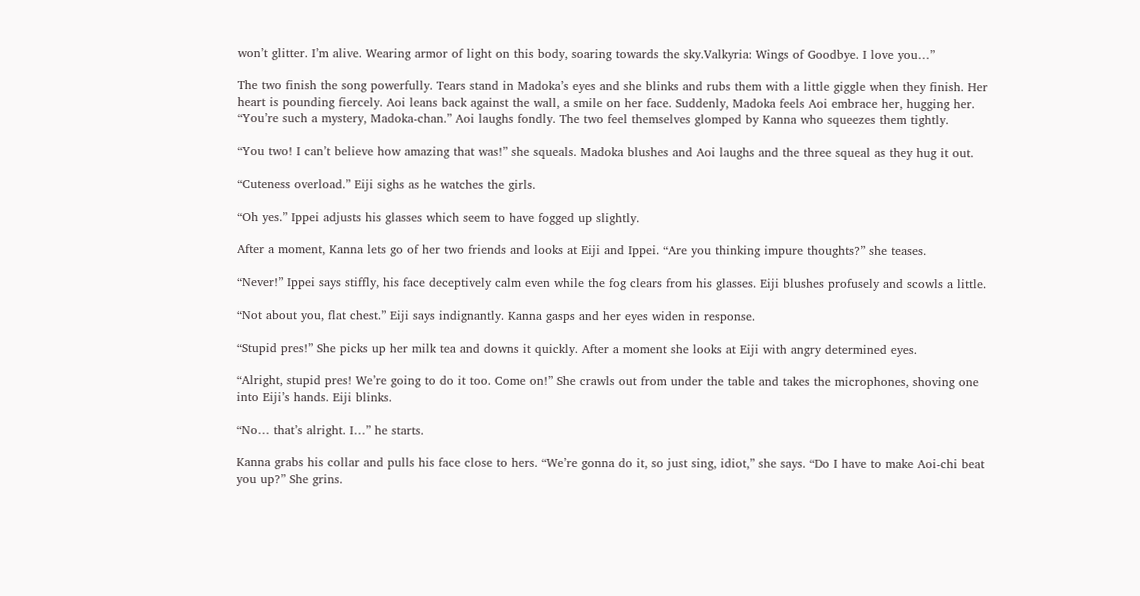won’t glitter. I’m alive. Wearing armor of light on this body, soaring towards the sky.Valkyria: Wings of Goodbye. I love you…”

The two finish the song powerfully. Tears stand in Madoka’s eyes and she blinks and rubs them with a little giggle when they finish. Her heart is pounding fiercely. Aoi leans back against the wall, a smile on her face. Suddenly, Madoka feels Aoi embrace her, hugging her. “You’re such a mystery, Madoka-chan.” Aoi laughs fondly. The two feel themselves glomped by Kanna who squeezes them tightly.

“You two! I can’t believe how amazing that was!” she squeals. Madoka blushes and Aoi laughs and the three squeal as they hug it out.

“Cuteness overload.” Eiji sighs as he watches the girls.

“Oh yes.” Ippei adjusts his glasses which seem to have fogged up slightly.

After a moment, Kanna lets go of her two friends and looks at Eiji and Ippei. “Are you thinking impure thoughts?” she teases.

“Never!” Ippei says stiffly, his face deceptively calm even while the fog clears from his glasses. Eiji blushes profusely and scowls a little.

“Not about you, flat chest.” Eiji says indignantly. Kanna gasps and her eyes widen in response.

“Stupid pres!” She picks up her milk tea and downs it quickly. After a moment she looks at Eiji with angry determined eyes.

“Alright, stupid pres! We’re going to do it too. Come on!” She crawls out from under the table and takes the microphones, shoving one into Eiji’s hands. Eiji blinks.

“No… that’s alright. I…” he starts.

Kanna grabs his collar and pulls his face close to hers. “We’re gonna do it, so just sing, idiot,” she says. “Do I have to make Aoi-chi beat you up?” She grins.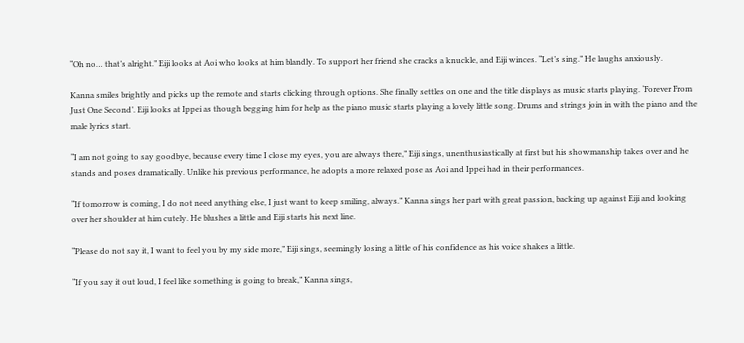“Oh no… that’s alright.” Eiji looks at Aoi who looks at him blandly. To support her friend she cracks a knuckle, and Eiji winces. “Let’s sing.” He laughs anxiously.

Kanna smiles brightly and picks up the remote and starts clicking through options. She finally settles on one and the title displays as music starts playing. ‘Forever From Just One Second’. Eiji looks at Ippei as though begging him for help as the piano music starts playing a lovely little song. Drums and strings join in with the piano and the male lyrics start.

“I am not going to say goodbye, because every time I close my eyes, you are always there,” Eiji sings, unenthusiastically at first but his showmanship takes over and he stands and poses dramatically. Unlike his previous performance, he adopts a more relaxed pose as Aoi and Ippei had in their performances.

“If tomorrow is coming, I do not need anything else, I just want to keep smiling, always.” Kanna sings her part with great passion, backing up against Eiji and looking over her shoulder at him cutely. He blushes a little and Eiji starts his next line.

“Please do not say it, I want to feel you by my side more,” Eiji sings, seemingly losing a little of his confidence as his voice shakes a little.

“If you say it out loud, I feel like something is going to break,” Kanna sings,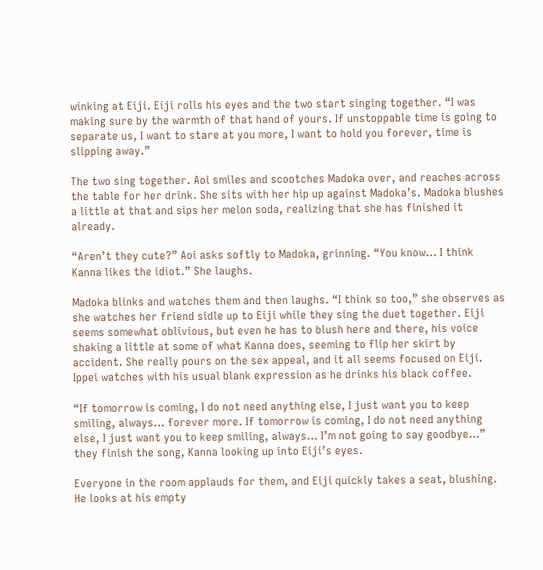winking at Eiji. Eiji rolls his eyes and the two start singing together. “I was making sure by the warmth of that hand of yours. If unstoppable time is going to separate us, I want to stare at you more, I want to hold you forever, time is slipping away.”

The two sing together. Aoi smiles and scootches Madoka over, and reaches across the table for her drink. She sits with her hip up against Madoka’s. Madoka blushes a little at that and sips her melon soda, realizing that she has finished it already.

“Aren’t they cute?” Aoi asks softly to Madoka, grinning. “You know… I think Kanna likes the idiot.” She laughs.

Madoka blinks and watches them and then laughs. “I think so too,” she observes as she watches her friend sidle up to Eiji while they sing the duet together. Eiji seems somewhat oblivious, but even he has to blush here and there, his voice shaking a little at some of what Kanna does, seeming to flip her skirt by accident. She really pours on the sex appeal, and it all seems focused on Eiji. Ippei watches with his usual blank expression as he drinks his black coffee.

“If tomorrow is coming, I do not need anything else, I just want you to keep smiling, always… forever more. If tomorrow is coming, I do not need anything else, I just want you to keep smiling, always… I’m not going to say goodbye…” they finish the song, Kanna looking up into Eiji’s eyes.

Everyone in the room applauds for them, and Eiji quickly takes a seat, blushing. He looks at his empty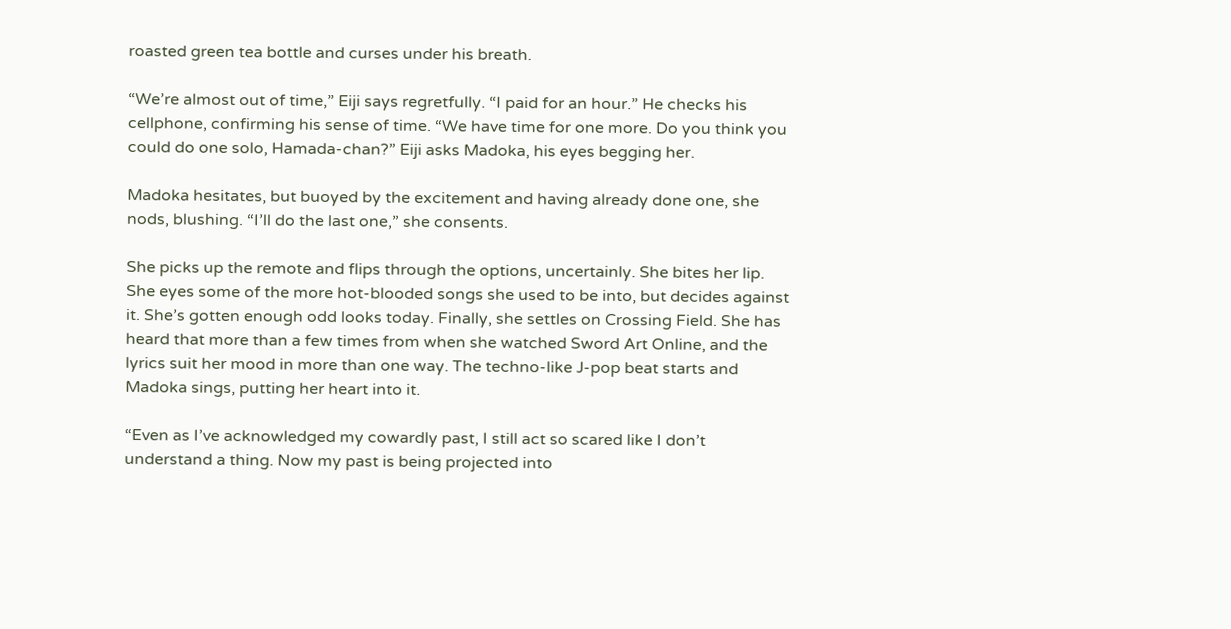roasted green tea bottle and curses under his breath.

“We’re almost out of time,” Eiji says regretfully. “I paid for an hour.” He checks his cellphone, confirming his sense of time. “We have time for one more. Do you think you could do one solo, Hamada-chan?” Eiji asks Madoka, his eyes begging her.

Madoka hesitates, but buoyed by the excitement and having already done one, she nods, blushing. “I’ll do the last one,” she consents.

She picks up the remote and flips through the options, uncertainly. She bites her lip. She eyes some of the more hot-blooded songs she used to be into, but decides against it. She’s gotten enough odd looks today. Finally, she settles on Crossing Field. She has heard that more than a few times from when she watched Sword Art Online, and the lyrics suit her mood in more than one way. The techno-like J-pop beat starts and Madoka sings, putting her heart into it.

“Even as I’ve acknowledged my cowardly past, I still act so scared like I don’t understand a thing. Now my past is being projected into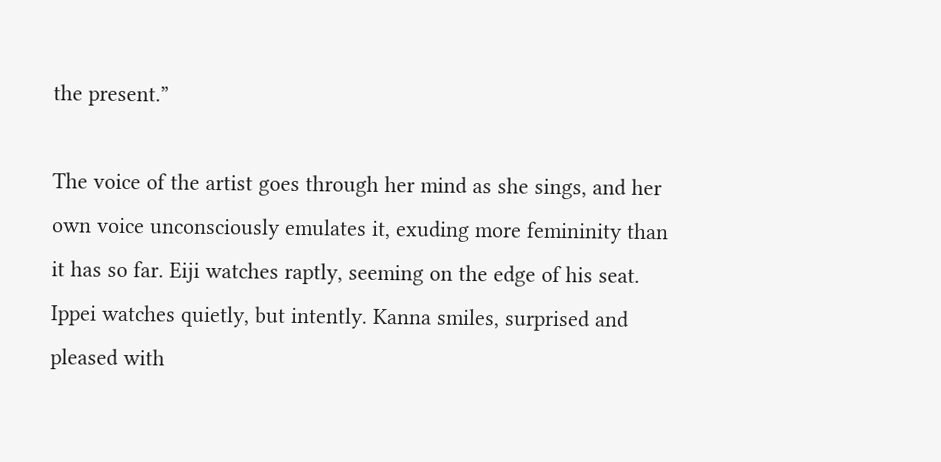the present.”

The voice of the artist goes through her mind as she sings, and her own voice unconsciously emulates it, exuding more femininity than it has so far. Eiji watches raptly, seeming on the edge of his seat. Ippei watches quietly, but intently. Kanna smiles, surprised and pleased with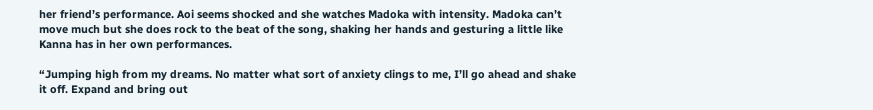her friend’s performance. Aoi seems shocked and she watches Madoka with intensity. Madoka can’t move much but she does rock to the beat of the song, shaking her hands and gesturing a little like Kanna has in her own performances.

“Jumping high from my dreams. No matter what sort of anxiety clings to me, I’ll go ahead and shake it off. Expand and bring out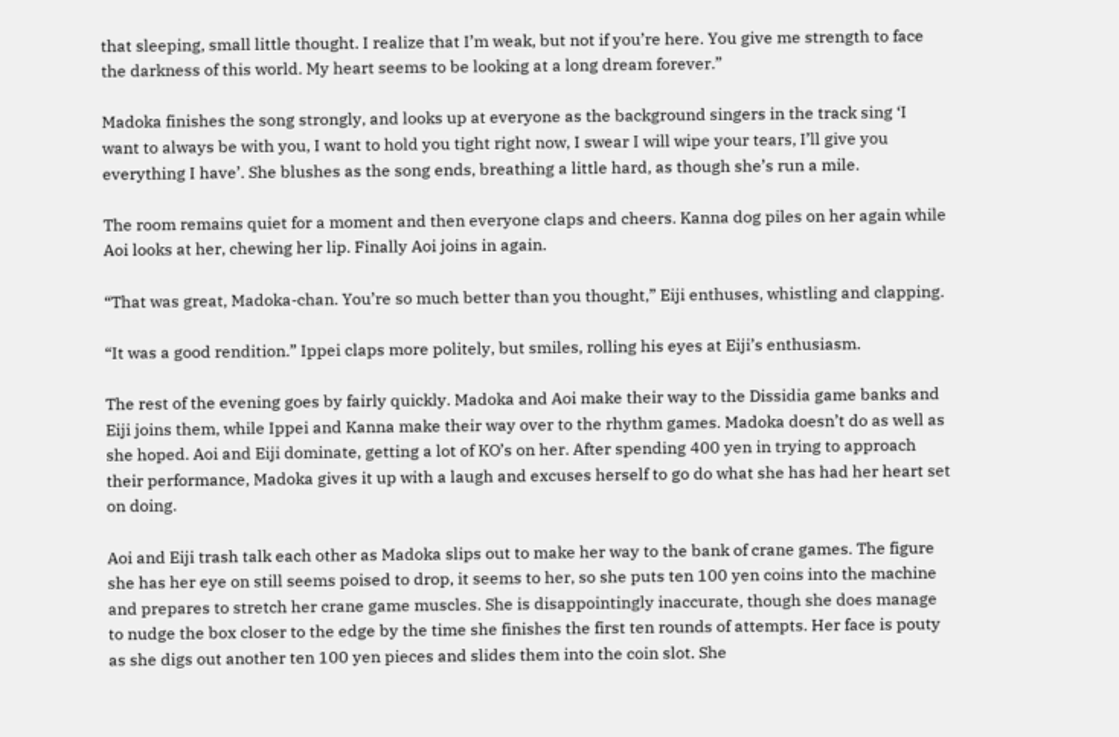that sleeping, small little thought. I realize that I’m weak, but not if you’re here. You give me strength to face the darkness of this world. My heart seems to be looking at a long dream forever.”

Madoka finishes the song strongly, and looks up at everyone as the background singers in the track sing ‘I want to always be with you, I want to hold you tight right now, I swear I will wipe your tears, I’ll give you everything I have’. She blushes as the song ends, breathing a little hard, as though she’s run a mile.

The room remains quiet for a moment and then everyone claps and cheers. Kanna dog piles on her again while Aoi looks at her, chewing her lip. Finally Aoi joins in again.

“That was great, Madoka-chan. You’re so much better than you thought,” Eiji enthuses, whistling and clapping.

“It was a good rendition.” Ippei claps more politely, but smiles, rolling his eyes at Eiji’s enthusiasm.

The rest of the evening goes by fairly quickly. Madoka and Aoi make their way to the Dissidia game banks and Eiji joins them, while Ippei and Kanna make their way over to the rhythm games. Madoka doesn’t do as well as she hoped. Aoi and Eiji dominate, getting a lot of KO’s on her. After spending 400 yen in trying to approach their performance, Madoka gives it up with a laugh and excuses herself to go do what she has had her heart set on doing.

Aoi and Eiji trash talk each other as Madoka slips out to make her way to the bank of crane games. The figure she has her eye on still seems poised to drop, it seems to her, so she puts ten 100 yen coins into the machine and prepares to stretch her crane game muscles. She is disappointingly inaccurate, though she does manage to nudge the box closer to the edge by the time she finishes the first ten rounds of attempts. Her face is pouty as she digs out another ten 100 yen pieces and slides them into the coin slot. She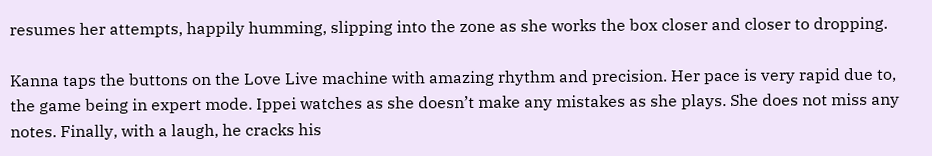resumes her attempts, happily humming, slipping into the zone as she works the box closer and closer to dropping.

Kanna taps the buttons on the Love Live machine with amazing rhythm and precision. Her pace is very rapid due to, the game being in expert mode. Ippei watches as she doesn’t make any mistakes as she plays. She does not miss any notes. Finally, with a laugh, he cracks his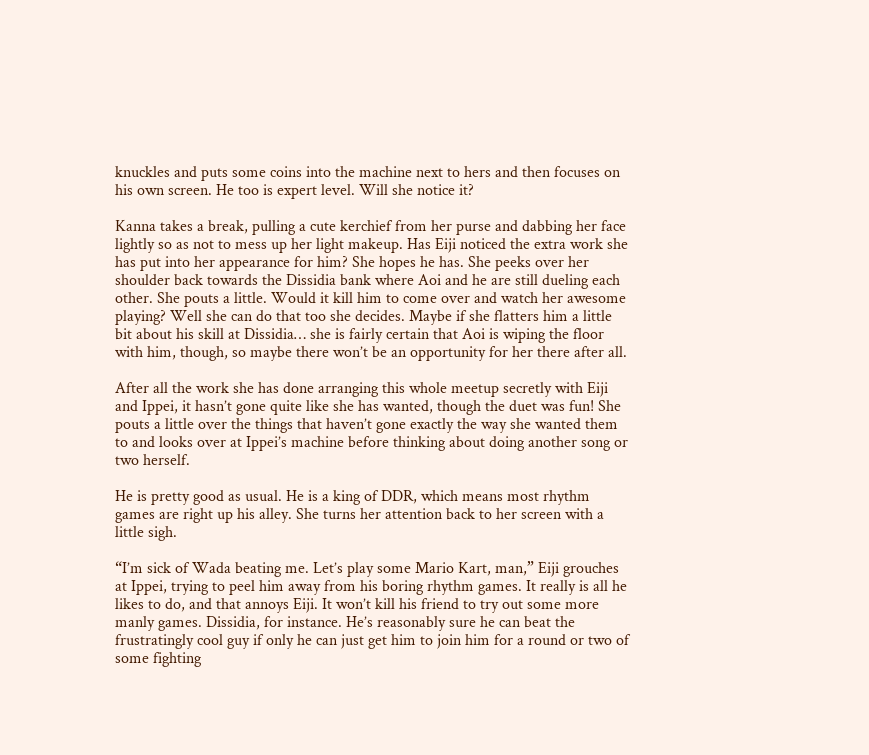knuckles and puts some coins into the machine next to hers and then focuses on his own screen. He too is expert level. Will she notice it?

Kanna takes a break, pulling a cute kerchief from her purse and dabbing her face lightly so as not to mess up her light makeup. Has Eiji noticed the extra work she has put into her appearance for him? She hopes he has. She peeks over her shoulder back towards the Dissidia bank where Aoi and he are still dueling each other. She pouts a little. Would it kill him to come over and watch her awesome playing? Well she can do that too she decides. Maybe if she flatters him a little bit about his skill at Dissidia… she is fairly certain that Aoi is wiping the floor with him, though, so maybe there won’t be an opportunity for her there after all.

After all the work she has done arranging this whole meetup secretly with Eiji and Ippei, it hasn’t gone quite like she has wanted, though the duet was fun! She pouts a little over the things that haven’t gone exactly the way she wanted them to and looks over at Ippei’s machine before thinking about doing another song or two herself.

He is pretty good as usual. He is a king of DDR, which means most rhythm games are right up his alley. She turns her attention back to her screen with a little sigh.

“I’m sick of Wada beating me. Let’s play some Mario Kart, man,” Eiji grouches at Ippei, trying to peel him away from his boring rhythm games. It really is all he likes to do, and that annoys Eiji. It won’t kill his friend to try out some more manly games. Dissidia, for instance. He’s reasonably sure he can beat the frustratingly cool guy if only he can just get him to join him for a round or two of some fighting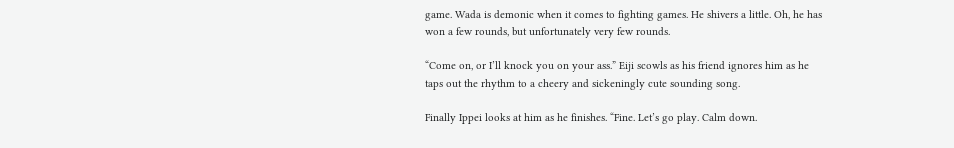game. Wada is demonic when it comes to fighting games. He shivers a little. Oh, he has won a few rounds, but unfortunately very few rounds.

“Come on, or I’ll knock you on your ass.” Eiji scowls as his friend ignores him as he taps out the rhythm to a cheery and sickeningly cute sounding song.

Finally Ippei looks at him as he finishes. “Fine. Let’s go play. Calm down.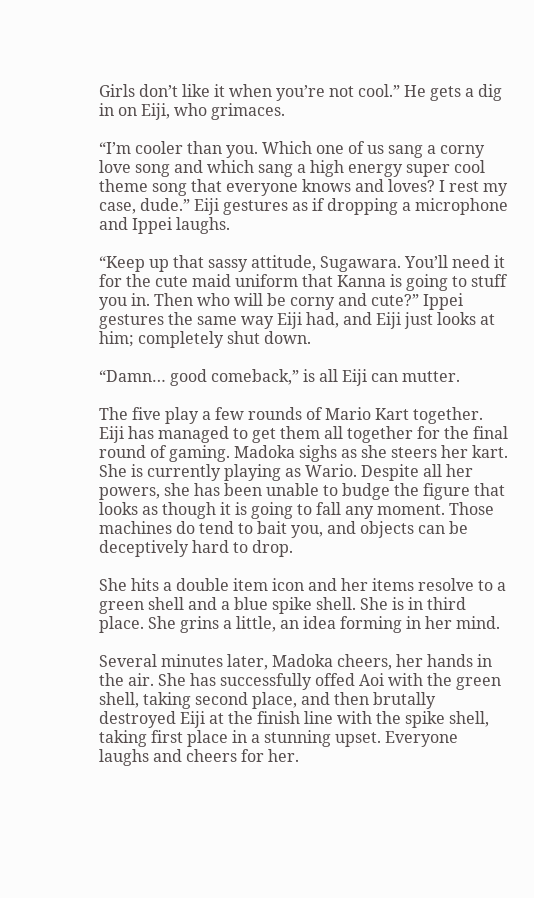Girls don’t like it when you’re not cool.” He gets a dig in on Eiji, who grimaces.

“I’m cooler than you. Which one of us sang a corny love song and which sang a high energy super cool theme song that everyone knows and loves? I rest my case, dude.” Eiji gestures as if dropping a microphone and Ippei laughs.

“Keep up that sassy attitude, Sugawara. You’ll need it for the cute maid uniform that Kanna is going to stuff you in. Then who will be corny and cute?” Ippei gestures the same way Eiji had, and Eiji just looks at him; completely shut down.

“Damn… good comeback,” is all Eiji can mutter.

The five play a few rounds of Mario Kart together. Eiji has managed to get them all together for the final round of gaming. Madoka sighs as she steers her kart. She is currently playing as Wario. Despite all her powers, she has been unable to budge the figure that looks as though it is going to fall any moment. Those machines do tend to bait you, and objects can be deceptively hard to drop.

She hits a double item icon and her items resolve to a green shell and a blue spike shell. She is in third place. She grins a little, an idea forming in her mind.

Several minutes later, Madoka cheers, her hands in the air. She has successfully offed Aoi with the green shell, taking second place, and then brutally destroyed Eiji at the finish line with the spike shell, taking first place in a stunning upset. Everyone laughs and cheers for her.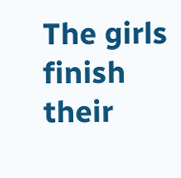The girls finish their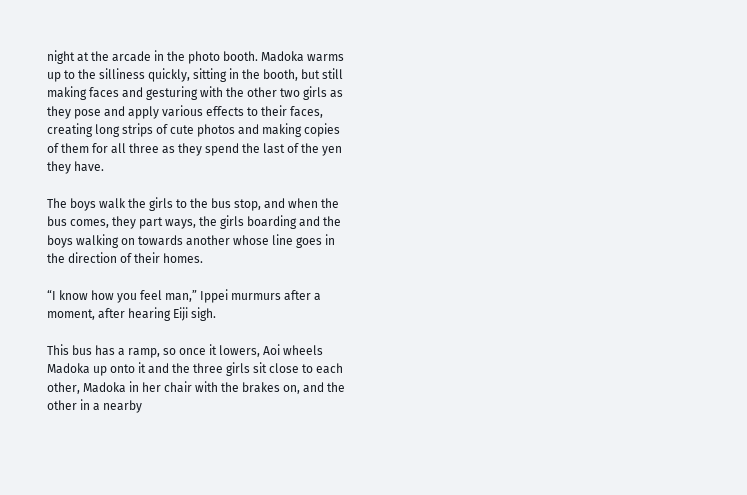night at the arcade in the photo booth. Madoka warms up to the silliness quickly, sitting in the booth, but still making faces and gesturing with the other two girls as they pose and apply various effects to their faces, creating long strips of cute photos and making copies of them for all three as they spend the last of the yen they have.

The boys walk the girls to the bus stop, and when the bus comes, they part ways, the girls boarding and the boys walking on towards another whose line goes in the direction of their homes.

“I know how you feel man,” Ippei murmurs after a moment, after hearing Eiji sigh.

This bus has a ramp, so once it lowers, Aoi wheels Madoka up onto it and the three girls sit close to each other, Madoka in her chair with the brakes on, and the other in a nearby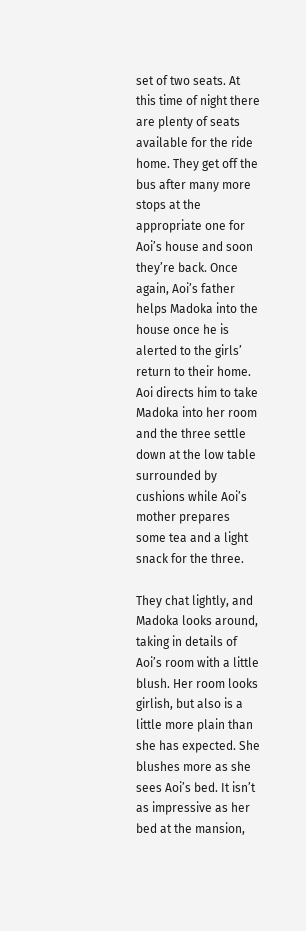set of two seats. At this time of night there are plenty of seats available for the ride home. They get off the bus after many more stops at the appropriate one for Aoi’s house and soon they’re back. Once again, Aoi’s father helps Madoka into the house once he is alerted to the girls’ return to their home. Aoi directs him to take Madoka into her room and the three settle down at the low table surrounded by cushions while Aoi’s mother prepares some tea and a light snack for the three.

They chat lightly, and Madoka looks around, taking in details of Aoi’s room with a little blush. Her room looks girlish, but also is a little more plain than she has expected. She blushes more as she sees Aoi’s bed. It isn’t as impressive as her bed at the mansion,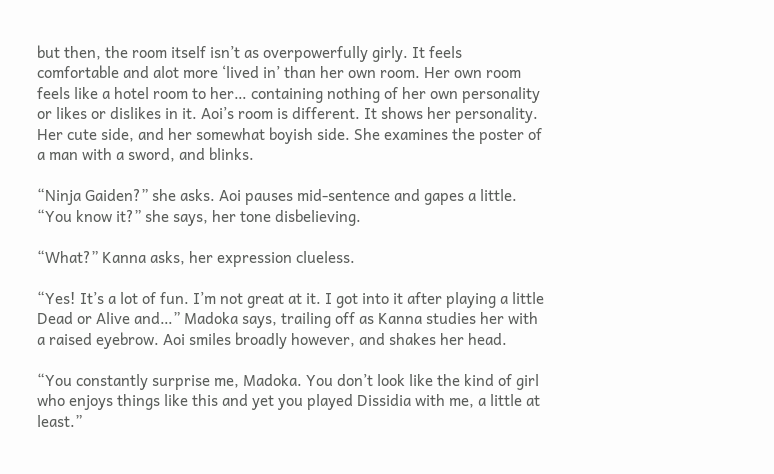but then, the room itself isn’t as overpowerfully girly. It feels comfortable and alot more ‘lived in’ than her own room. Her own room feels like a hotel room to her… containing nothing of her own personality or likes or dislikes in it. Aoi’s room is different. It shows her personality. Her cute side, and her somewhat boyish side. She examines the poster of a man with a sword, and blinks.

“Ninja Gaiden?” she asks. Aoi pauses mid-sentence and gapes a little. “You know it?” she says, her tone disbelieving.

“What?” Kanna asks, her expression clueless.

“Yes! It’s a lot of fun. I’m not great at it. I got into it after playing a little Dead or Alive and…” Madoka says, trailing off as Kanna studies her with a raised eyebrow. Aoi smiles broadly however, and shakes her head.

“You constantly surprise me, Madoka. You don’t look like the kind of girl who enjoys things like this and yet you played Dissidia with me, a little at least.”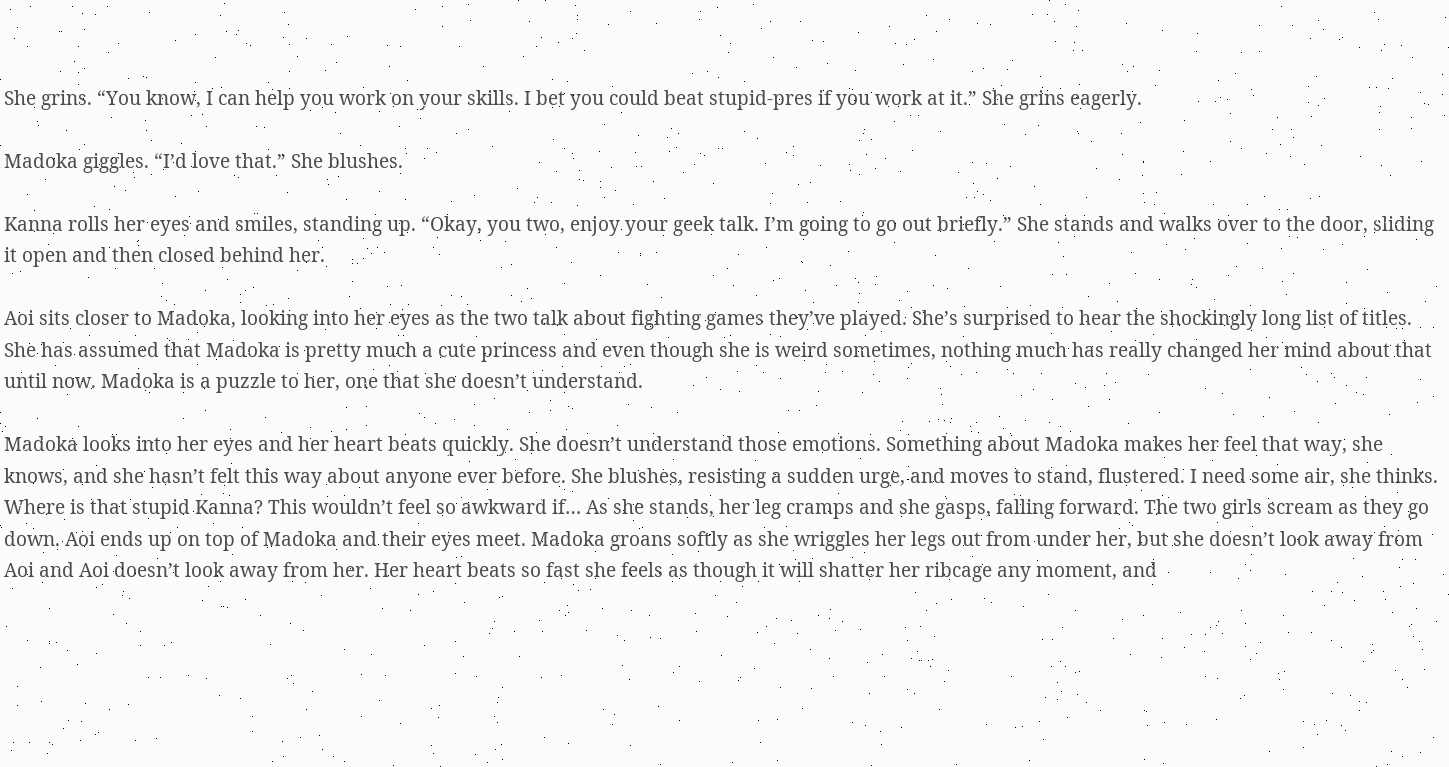She grins. “You know, I can help you work on your skills. I bet you could beat stupid-pres if you work at it.” She grins eagerly.

Madoka giggles. “I’d love that.” She blushes.

Kanna rolls her eyes and smiles, standing up. “Okay, you two, enjoy your geek talk. I’m going to go out briefly.” She stands and walks over to the door, sliding it open and then closed behind her.

Aoi sits closer to Madoka, looking into her eyes as the two talk about fighting games they’ve played. She’s surprised to hear the shockingly long list of titles. She has assumed that Madoka is pretty much a cute princess and even though she is weird sometimes, nothing much has really changed her mind about that until now. Madoka is a puzzle to her, one that she doesn’t understand.

Madoka looks into her eyes and her heart beats quickly. She doesn’t understand those emotions. Something about Madoka makes her feel that way, she knows, and she hasn’t felt this way about anyone ever before. She blushes, resisting a sudden urge, and moves to stand, flustered. I need some air, she thinks. Where is that stupid Kanna? This wouldn’t feel so awkward if… As she stands, her leg cramps and she gasps, falling forward. The two girls scream as they go down. Aoi ends up on top of Madoka and their eyes meet. Madoka groans softly as she wriggles her legs out from under her, but she doesn’t look away from Aoi and Aoi doesn’t look away from her. Her heart beats so fast she feels as though it will shatter her ribcage any moment, and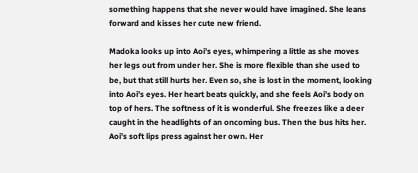something happens that she never would have imagined. She leans forward and kisses her cute new friend.

Madoka looks up into Aoi’s eyes, whimpering a little as she moves her legs out from under her. She is more flexible than she used to be, but that still hurts her. Even so, she is lost in the moment, looking into Aoi’s eyes. Her heart beats quickly, and she feels Aoi’s body on top of hers. The softness of it is wonderful. She freezes like a deer caught in the headlights of an oncoming bus. Then the bus hits her. Aoi’s soft lips press against her own. Her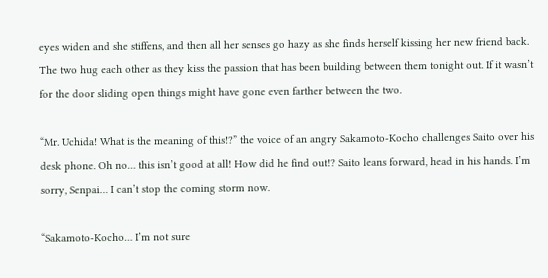eyes widen and she stiffens, and then all her senses go hazy as she finds herself kissing her new friend back. The two hug each other as they kiss the passion that has been building between them tonight out. If it wasn’t for the door sliding open things might have gone even farther between the two.

“Mr. Uchida! What is the meaning of this!?” the voice of an angry Sakamoto-Kocho challenges Saito over his desk phone. Oh no… this isn’t good at all! How did he find out!? Saito leans forward, head in his hands. I’m sorry, Senpai… I can’t stop the coming storm now.

“Sakamoto-Kocho… I’m not sure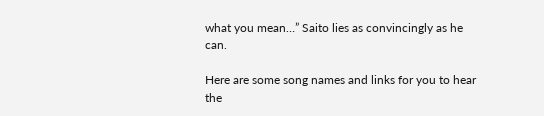what you mean…” Saito lies as convincingly as he can.

Here are some song names and links for you to hear the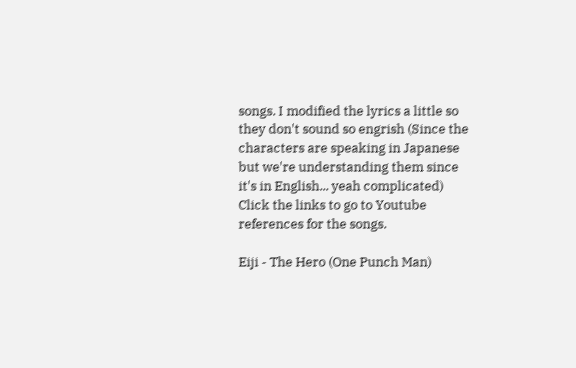songs. I modified the lyrics a little so they don't sound so engrish (Since the characters are speaking in Japanese but we're understanding them since it's in English... yeah complicated)
Click the links to go to Youtube references for the songs.

Eiji - The Hero (One Punch Man)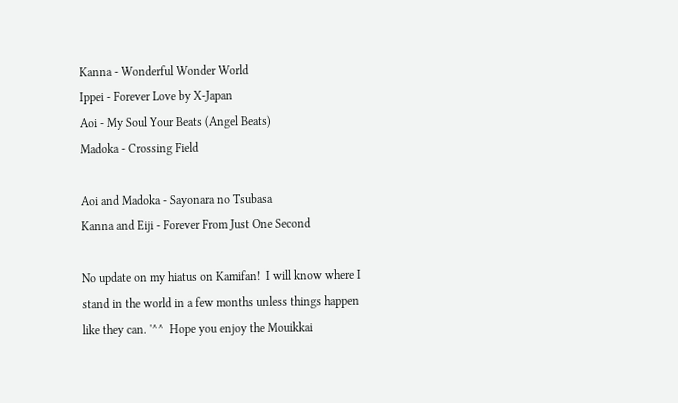Kanna - Wonderful Wonder World
Ippei - Forever Love by X-Japan
Aoi - My Soul Your Beats (Angel Beats)
Madoka - Crossing Field

Aoi and Madoka - Sayonara no Tsubasa
Kanna and Eiji - Forever From Just One Second

No update on my hiatus on Kamifan!  I will know where I stand in the world in a few months unless things happen like they can. '^^  Hope you enjoy the Mouikkai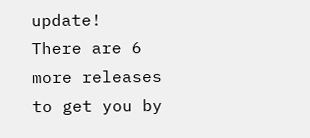update!  There are 6 more releases to get you by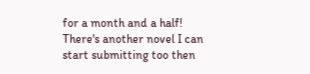for a month and a half!  There's another novel I can start submitting too then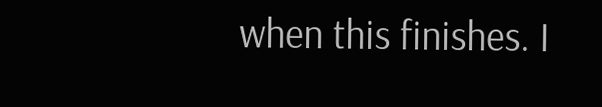when this finishes. I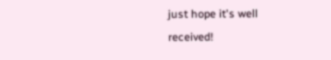just hope it's well received!